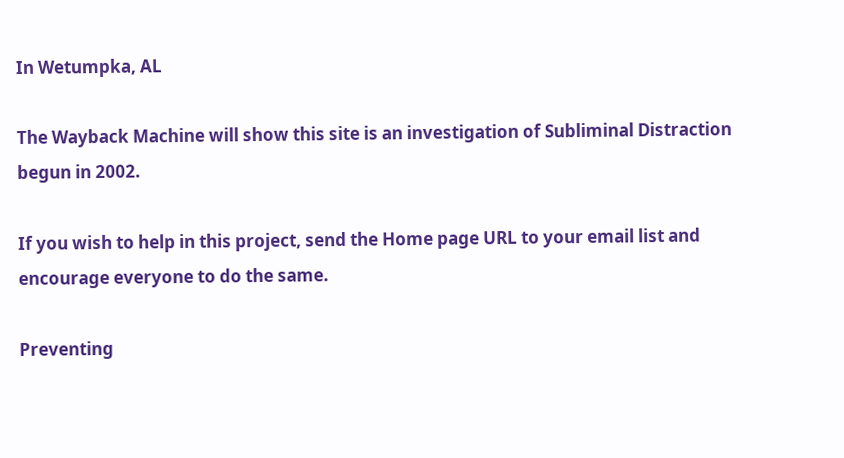In Wetumpka, AL

The Wayback Machine will show this site is an investigation of Subliminal Distraction begun in 2002.

If you wish to help in this project, send the Home page URL to your email list and encourage everyone to do the same.

Preventing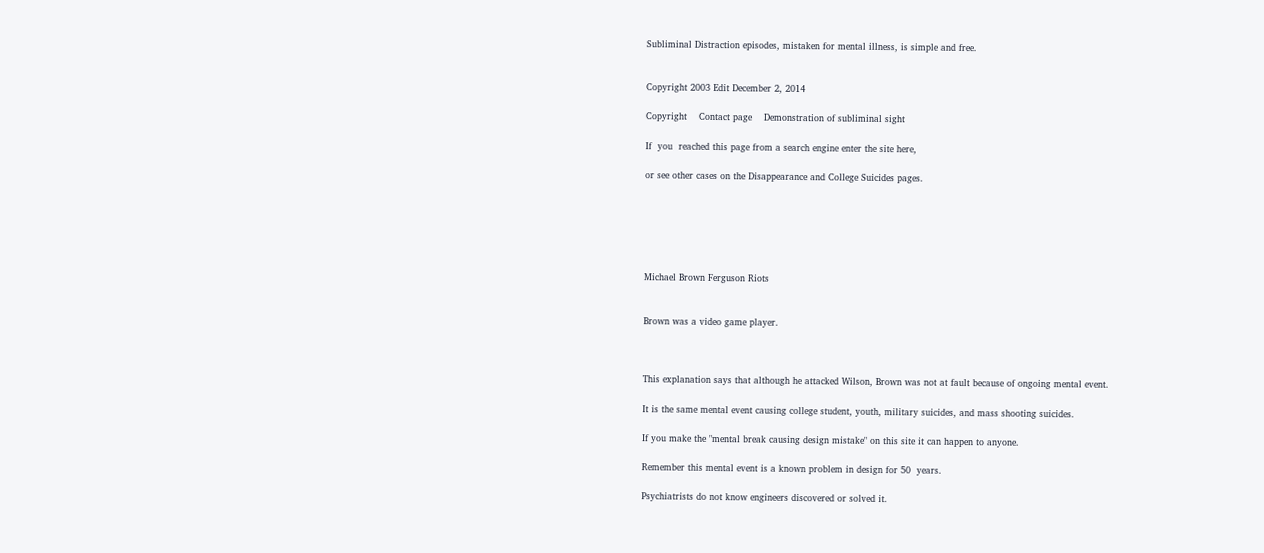Subliminal Distraction episodes, mistaken for mental illness, is simple and free.


Copyright 2003 Edit December 2, 2014

Copyright    Contact page    Demonstration of subliminal sight

If  you  reached this page from a search engine enter the site here,

or see other cases on the Disappearance and College Suicides pages.






Michael Brown Ferguson Riots


Brown was a video game player.



This explanation says that although he attacked Wilson, Brown was not at fault because of ongoing mental event.

It is the same mental event causing college student, youth, military suicides, and mass shooting suicides.

If you make the "mental break causing design mistake" on this site it can happen to anyone.

Remember this mental event is a known problem in design for 50  years.

Psychiatrists do not know engineers discovered or solved it.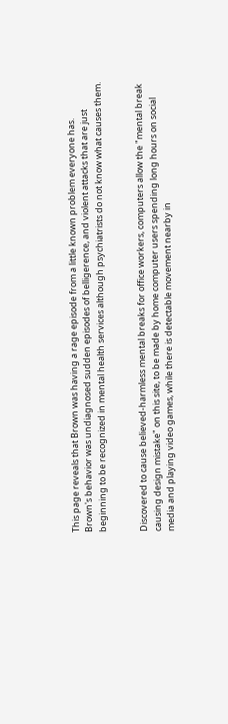This page reveals that Brown was having a rage episode from a little known problem everyone has.   Brown's behavior was undiagnosed sudden episodes of belligerence, and violent attacks that are just beginning to be recognized in mental health services although psychiatrists do not know what causes them.


Discovered to cause believed-harmless mental breaks for office workers, computers allow the "mental break causing design mistake" on this site, to be made by home computer users spending long hours on social media and playing video games, while there is detectable movement nearby in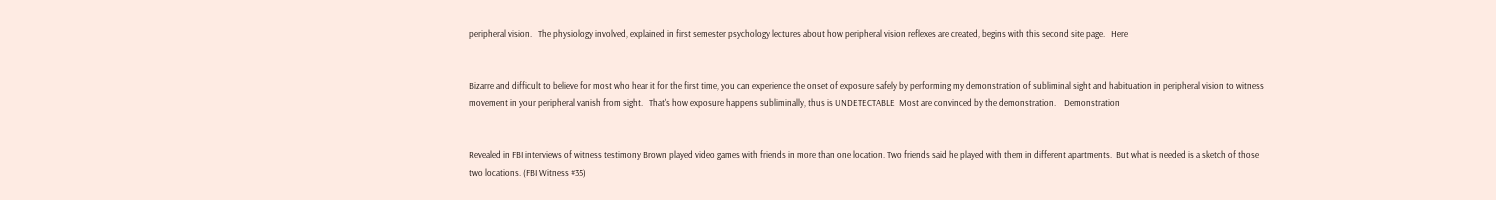peripheral vision.   The physiology involved, explained in first semester psychology lectures about how peripheral vision reflexes are created, begins with this second site page.   Here


Bizarre and difficult to believe for most who hear it for the first time, you can experience the onset of exposure safely by performing my demonstration of subliminal sight and habituation in peripheral vision to witness movement in your peripheral vanish from sight.   That's how exposure happens subliminally, thus is UNDETECTABLE  Most are convinced by the demonstration.    Demonstration


Revealed in FBI interviews of witness testimony Brown played video games with friends in more than one location. Two friends said he played with them in different apartments.  But what is needed is a sketch of those two locations. (FBI Witness #35)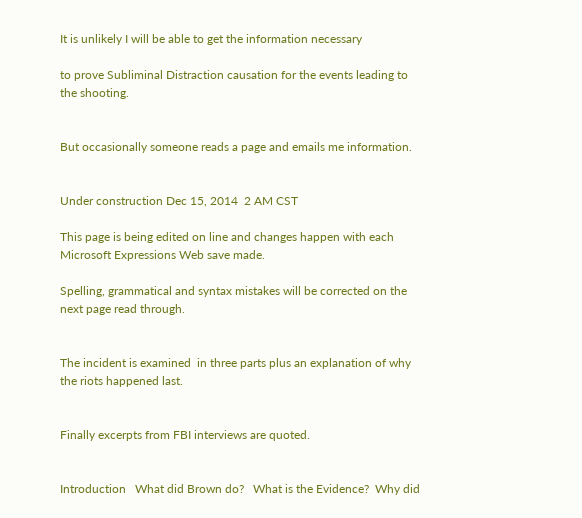It is unlikely I will be able to get the information necessary

to prove Subliminal Distraction causation for the events leading to the shooting.


But occasionally someone reads a page and emails me information.


Under construction Dec 15, 2014  2 AM CST

This page is being edited on line and changes happen with each Microsoft Expressions Web save made.

Spelling, grammatical and syntax mistakes will be corrected on the next page read through.


The incident is examined  in three parts plus an explanation of why the riots happened last.


Finally excerpts from FBI interviews are quoted.


Introduction   What did Brown do?   What is the Evidence?  Why did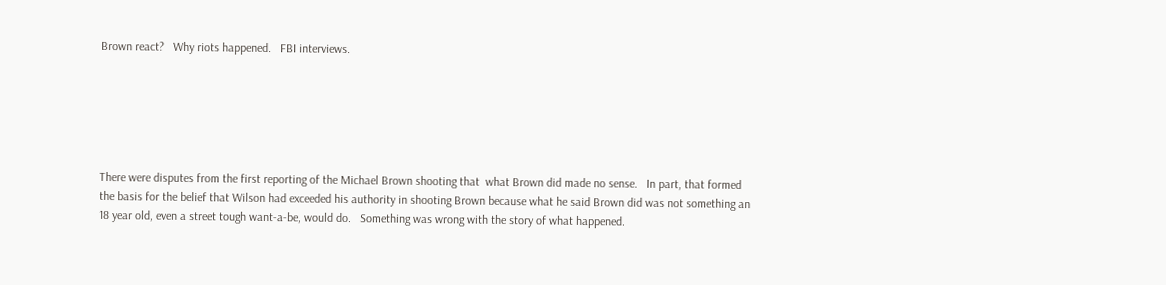Brown react?   Why riots happened.   FBI interviews.






There were disputes from the first reporting of the Michael Brown shooting that  what Brown did made no sense.   In part, that formed the basis for the belief that Wilson had exceeded his authority in shooting Brown because what he said Brown did was not something an 18 year old, even a street tough want-a-be, would do.   Something was wrong with the story of what happened.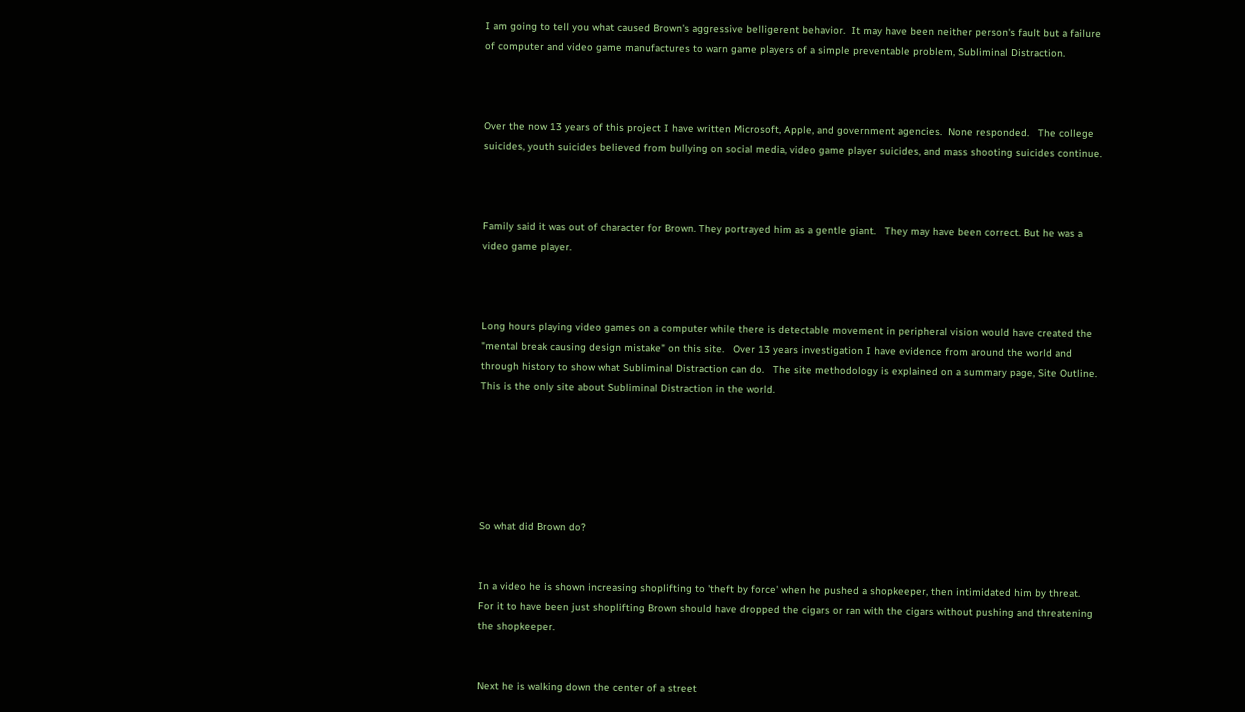I am going to tell you what caused Brown's aggressive belligerent behavior.  It may have been neither person's fault but a failure of computer and video game manufactures to warn game players of a simple preventable problem, Subliminal Distraction.



Over the now 13 years of this project I have written Microsoft, Apple, and government agencies.  None responded.   The college suicides, youth suicides believed from bullying on social media, video game player suicides, and mass shooting suicides continue.



Family said it was out of character for Brown. They portrayed him as a gentle giant.   They may have been correct. But he was a video game player.



Long hours playing video games on a computer while there is detectable movement in peripheral vision would have created the "mental break causing design mistake" on this site.   Over 13 years investigation I have evidence from around the world and through history to show what Subliminal Distraction can do.   The site methodology is explained on a summary page, Site Outline.   This is the only site about Subliminal Distraction in the world.






So what did Brown do?


In a video he is shown increasing shoplifting to 'theft by force' when he pushed a shopkeeper, then intimidated him by threat.   For it to have been just shoplifting Brown should have dropped the cigars or ran with the cigars without pushing and threatening the shopkeeper.


Next he is walking down the center of a street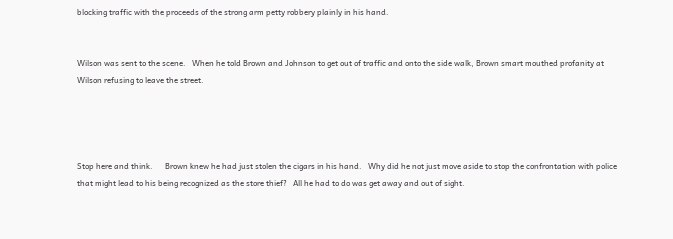blocking traffic with the proceeds of the strong arm petty robbery plainly in his hand.


Wilson was sent to the scene.   When he told Brown and Johnson to get out of traffic and onto the side walk, Brown smart mouthed profanity at Wilson refusing to leave the street.




Stop here and think.      Brown knew he had just stolen the cigars in his hand.   Why did he not just move aside to stop the confrontation with police that might lead to his being recognized as the store thief?   All he had to do was get away and out of sight.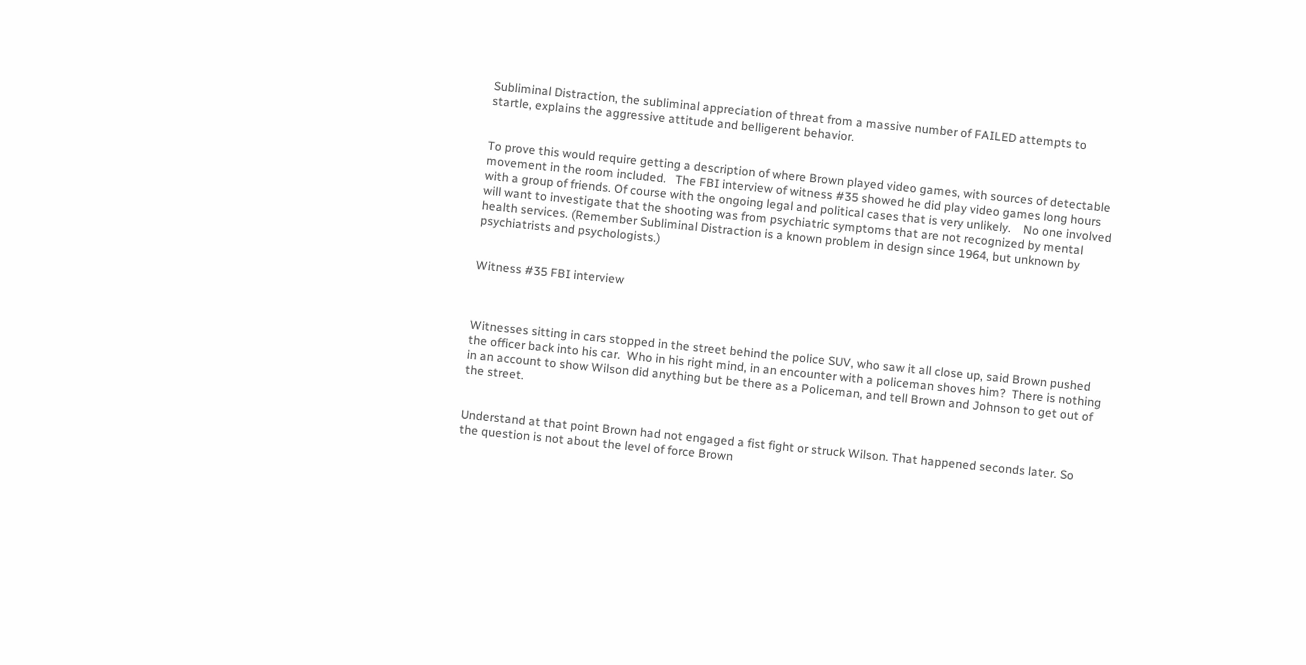Subliminal Distraction, the subliminal appreciation of threat from a massive number of FAILED attempts to startle, explains the aggressive attitude and belligerent behavior.


To prove this would require getting a description of where Brown played video games, with sources of detectable movement in the room included.   The FBI interview of witness #35 showed he did play video games long hours with a group of friends. Of course with the ongoing legal and political cases that is very unlikely.    No one involved will want to investigate that the shooting was from psychiatric symptoms that are not recognized by mental health services. (Remember Subliminal Distraction is a known problem in design since 1964, but unknown by psychiatrists and psychologists.)


Witness #35 FBI interview



Witnesses sitting in cars stopped in the street behind the police SUV, who saw it all close up, said Brown pushed the officer back into his car.  Who in his right mind, in an encounter with a policeman shoves him?  There is nothing in an account to show Wilson did anything but be there as a Policeman, and tell Brown and Johnson to get out of the street.


Understand at that point Brown had not engaged a fist fight or struck Wilson. That happened seconds later. So the question is not about the level of force Brown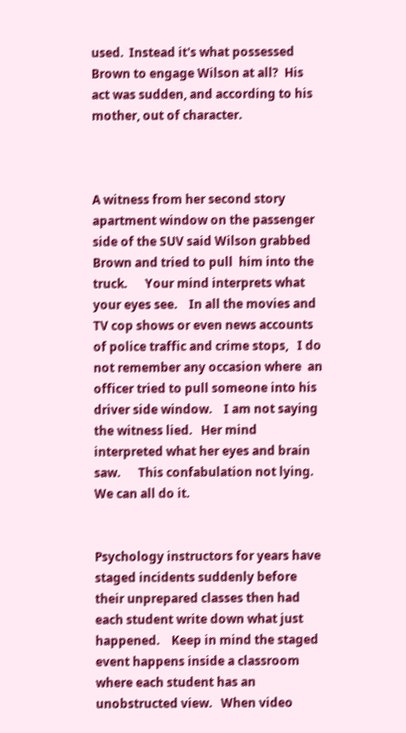used.  Instead it's what possessed Brown to engage Wilson at all?  His act was sudden, and according to his mother, out of character.



A witness from her second story apartment window on the passenger side of the SUV said Wilson grabbed Brown and tried to pull  him into the truck.      Your mind interprets what your eyes see.    In all the movies and TV cop shows or even news accounts of police traffic and crime stops,   I do not remember any occasion where  an officer tried to pull someone into his driver side window.    I am not saying the witness lied.   Her mind interpreted what her eyes and brain saw.      This confabulation not lying.     We can all do it.


Psychology instructors for years have staged incidents suddenly before their unprepared classes then had each student write down what just happened.    Keep in mind the staged event happens inside a classroom where each student has an unobstructed view.   When video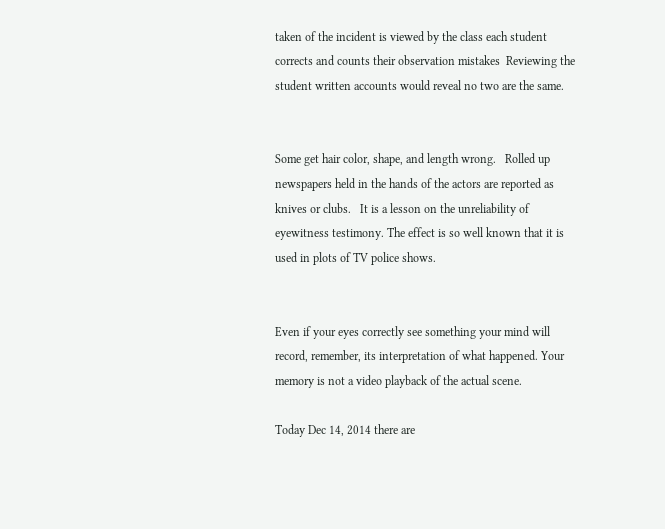taken of the incident is viewed by the class each student corrects and counts their observation mistakes  Reviewing the student written accounts would reveal no two are the same.


Some get hair color, shape, and length wrong.   Rolled up newspapers held in the hands of the actors are reported as knives or clubs.   It is a lesson on the unreliability of eyewitness testimony. The effect is so well known that it is used in plots of TV police shows.


Even if your eyes correctly see something your mind will record, remember, its interpretation of what happened. Your memory is not a video playback of the actual scene.

Today Dec 14, 2014 there are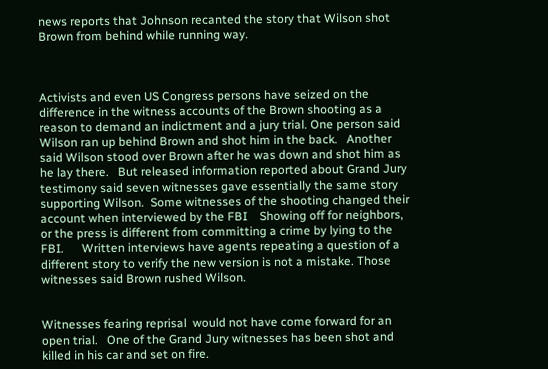news reports that Johnson recanted the story that Wilson shot Brown from behind while running way.



Activists and even US Congress persons have seized on the difference in the witness accounts of the Brown shooting as a reason to demand an indictment and a jury trial. One person said Wilson ran up behind Brown and shot him in the back.   Another said Wilson stood over Brown after he was down and shot him as he lay there.   But released information reported about Grand Jury testimony said seven witnesses gave essentially the same story supporting Wilson.  Some witnesses of the shooting changed their account when interviewed by the FBI    Showing off for neighbors, or the press is different from committing a crime by lying to the FBI.      Written interviews have agents repeating a question of a different story to verify the new version is not a mistake. Those witnesses said Brown rushed Wilson.


Witnesses fearing reprisal  would not have come forward for an open trial.   One of the Grand Jury witnesses has been shot and killed in his car and set on fire.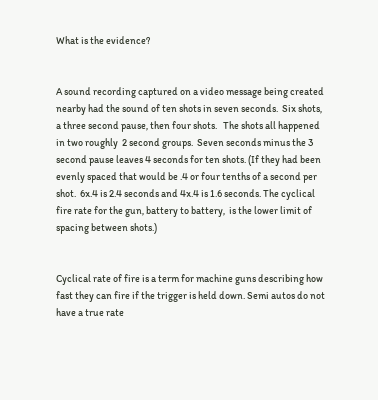What is the evidence?


A sound recording captured on a video message being created nearby had the sound of ten shots in seven seconds.  Six shots, a three second pause, then four shots.   The shots all happened in two roughly  2 second groups.  Seven seconds minus the 3 second pause leaves 4 seconds for ten shots. (If they had been evenly spaced that would be .4 or four tenths of a second per shot.  6x.4 is 2.4 seconds and 4x.4 is 1.6 seconds. The cyclical fire rate for the gun, battery to battery,  is the lower limit of spacing between shots.)


Cyclical rate of fire is a term for machine guns describing how fast they can fire if the trigger is held down. Semi autos do not have a true rate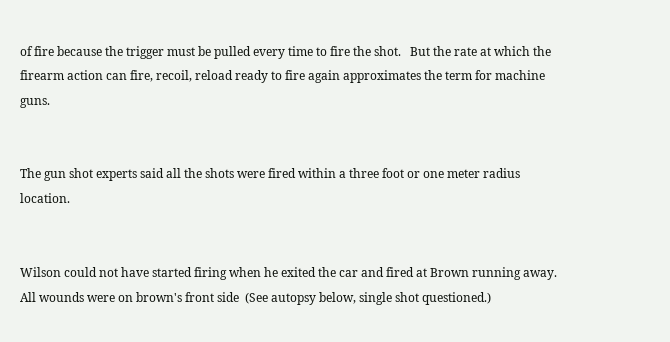of fire because the trigger must be pulled every time to fire the shot.   But the rate at which the firearm action can fire, recoil, reload ready to fire again approximates the term for machine guns.


The gun shot experts said all the shots were fired within a three foot or one meter radius location.


Wilson could not have started firing when he exited the car and fired at Brown running away. All wounds were on brown's front side  (See autopsy below, single shot questioned.)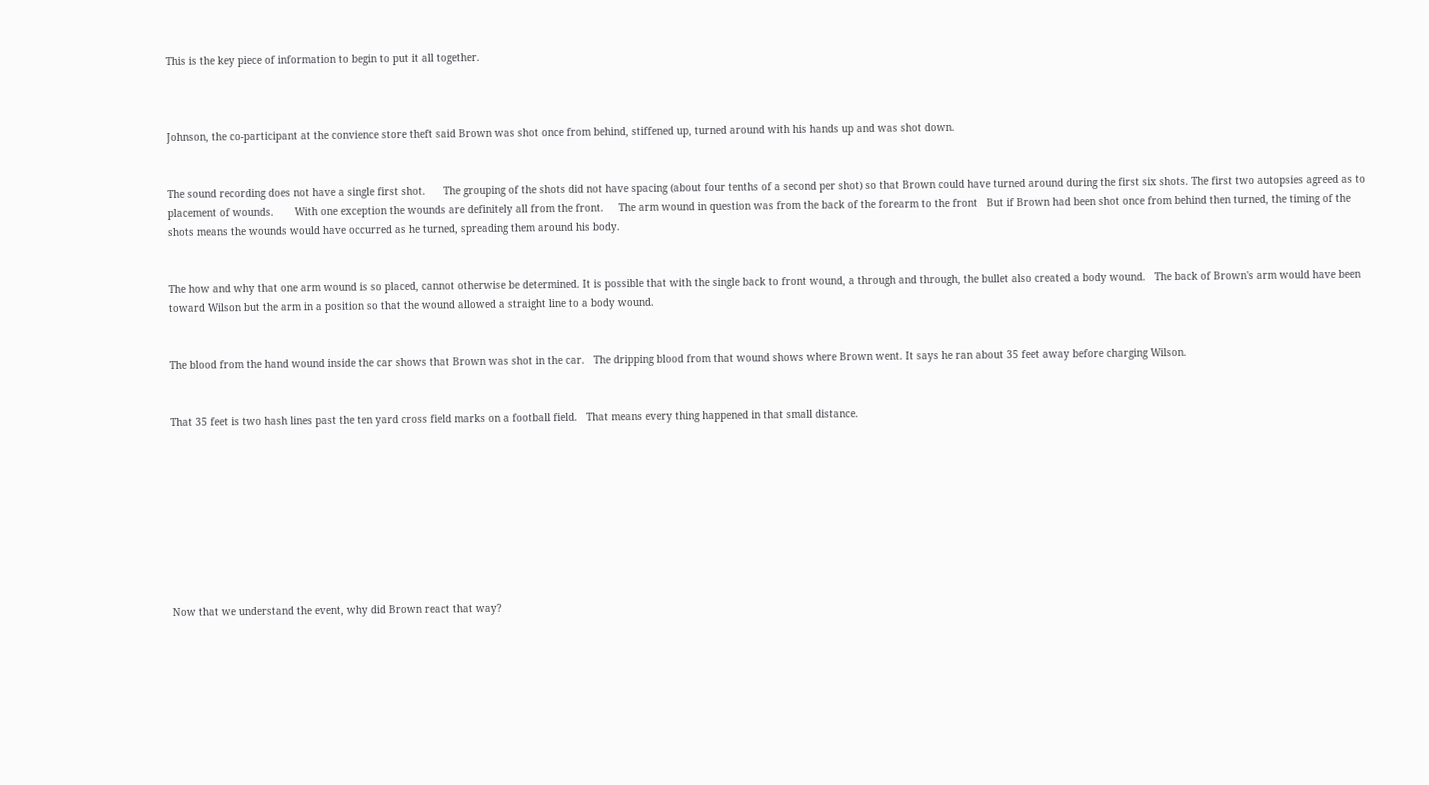This is the key piece of information to begin to put it all together.



Johnson, the co-participant at the convience store theft said Brown was shot once from behind, stiffened up, turned around with his hands up and was shot down.


The sound recording does not have a single first shot.      The grouping of the shots did not have spacing (about four tenths of a second per shot) so that Brown could have turned around during the first six shots. The first two autopsies agreed as to placement of wounds.       With one exception the wounds are definitely all from the front.     The arm wound in question was from the back of the forearm to the front   But if Brown had been shot once from behind then turned, the timing of the shots means the wounds would have occurred as he turned, spreading them around his body.


The how and why that one arm wound is so placed, cannot otherwise be determined. It is possible that with the single back to front wound, a through and through, the bullet also created a body wound.   The back of Brown's arm would have been toward Wilson but the arm in a position so that the wound allowed a straight line to a body wound.


The blood from the hand wound inside the car shows that Brown was shot in the car.   The dripping blood from that wound shows where Brown went. It says he ran about 35 feet away before charging Wilson.


That 35 feet is two hash lines past the ten yard cross field marks on a football field.   That means every thing happened in that small distance.









Now that we understand the event, why did Brown react that way?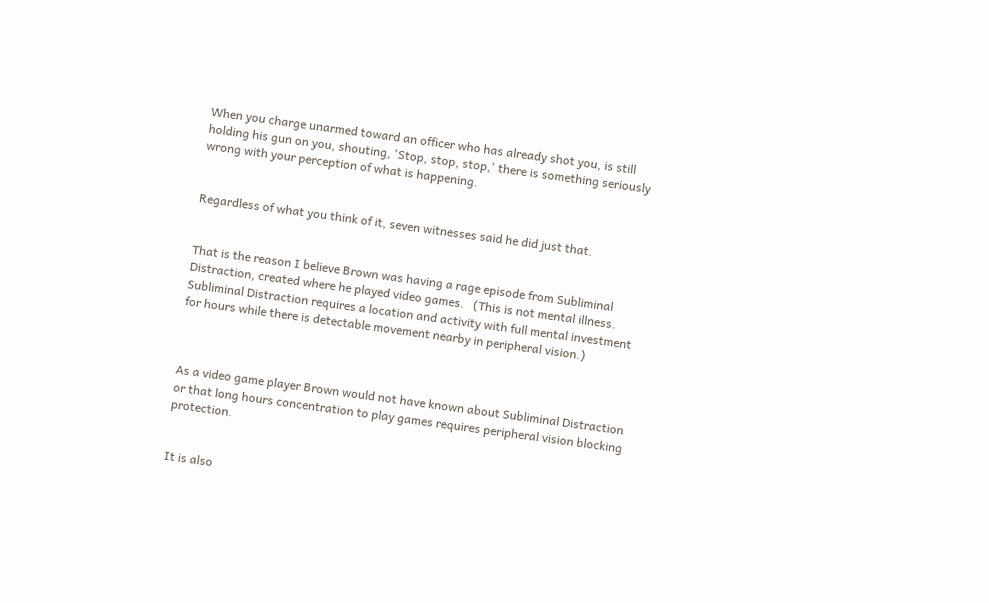When you charge unarmed toward an officer who has already shot you, is still holding his gun on you, shouting, 'Stop, stop, stop,' there is something seriously wrong with your perception of what is happening.


Regardless of what you think of it, seven witnesses said he did just that.


That is the reason I believe Brown was having a rage episode from Subliminal Distraction, created where he played video games.   (This is not mental illness. Subliminal Distraction requires a location and activity with full mental investment for hours while there is detectable movement nearby in peripheral vision.)



As a video game player Brown would not have known about Subliminal Distraction or that long hours concentration to play games requires peripheral vision blocking protection.


It is also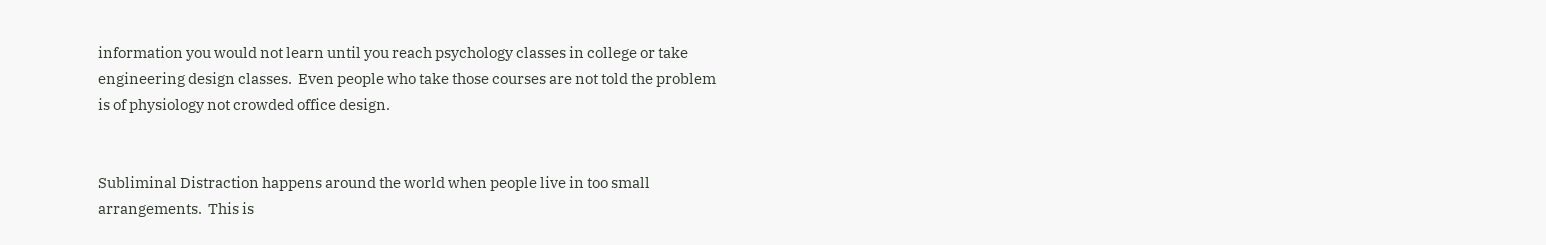information you would not learn until you reach psychology classes in college or take engineering design classes.  Even people who take those courses are not told the problem is of physiology not crowded office design.


Subliminal Distraction happens around the world when people live in too small arrangements.  This is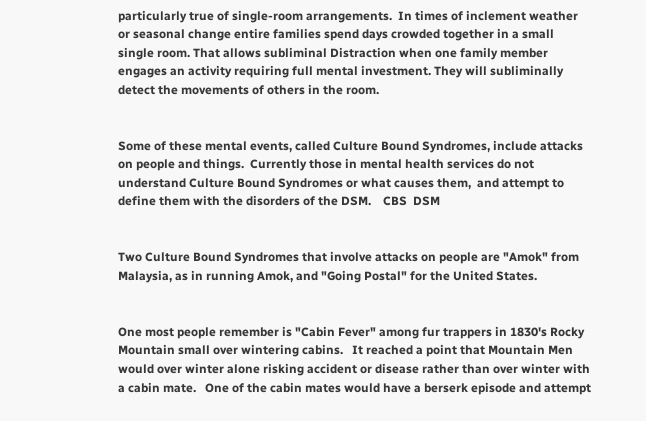particularly true of single-room arrangements.  In times of inclement weather or seasonal change entire families spend days crowded together in a small single room. That allows subliminal Distraction when one family member engages an activity requiring full mental investment. They will subliminally detect the movements of others in the room.


Some of these mental events, called Culture Bound Syndromes, include attacks on people and things.  Currently those in mental health services do not understand Culture Bound Syndromes or what causes them,  and attempt to define them with the disorders of the DSM.    CBS  DSM


Two Culture Bound Syndromes that involve attacks on people are "Amok" from Malaysia, as in running Amok, and "Going Postal" for the United States.


One most people remember is "Cabin Fever" among fur trappers in 1830's Rocky Mountain small over wintering cabins.   It reached a point that Mountain Men would over winter alone risking accident or disease rather than over winter with a cabin mate.   One of the cabin mates would have a berserk episode and attempt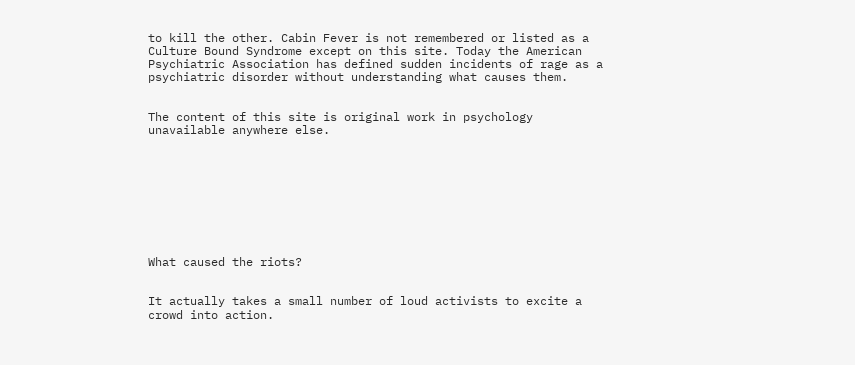to kill the other. Cabin Fever is not remembered or listed as a Culture Bound Syndrome except on this site. Today the American Psychiatric Association has defined sudden incidents of rage as a psychiatric disorder without understanding what causes them.


The content of this site is original work in psychology unavailable anywhere else.









What caused the riots?


It actually takes a small number of loud activists to excite a crowd into action.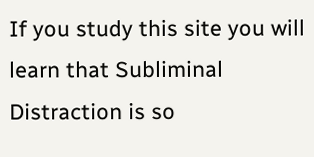If you study this site you will learn that Subliminal Distraction is so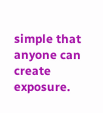simple that anyone can create exposure.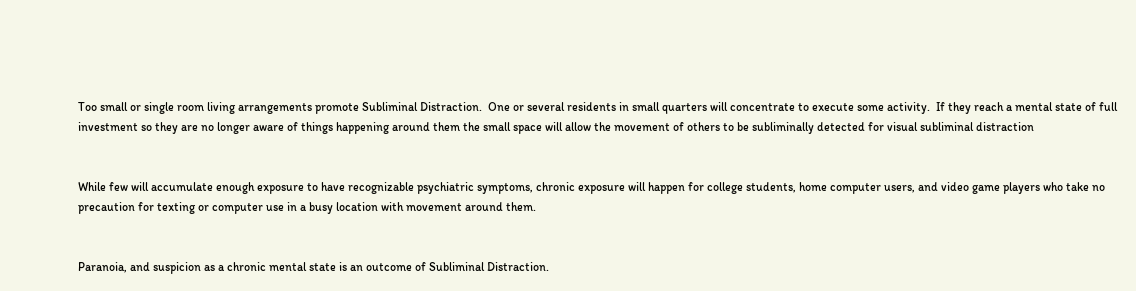Too small or single room living arrangements promote Subliminal Distraction.  One or several residents in small quarters will concentrate to execute some activity.  If they reach a mental state of full investment so they are no longer aware of things happening around them the small space will allow the movement of others to be subliminally detected for visual subliminal distraction


While few will accumulate enough exposure to have recognizable psychiatric symptoms, chronic exposure will happen for college students, home computer users, and video game players who take no precaution for texting or computer use in a busy location with movement around them.


Paranoia, and suspicion as a chronic mental state is an outcome of Subliminal Distraction.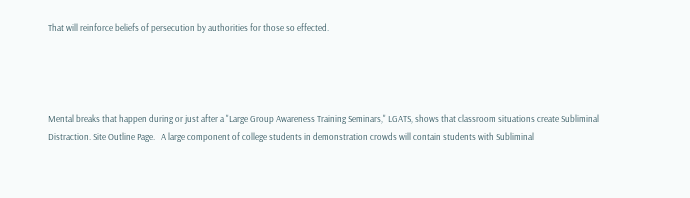That will reinforce beliefs of persecution by authorities for those so effected.




Mental breaks that happen during or just after a "Large Group Awareness Training Seminars," LGATS, shows that classroom situations create Subliminal Distraction. Site Outline Page.   A large component of college students in demonstration crowds will contain students with Subliminal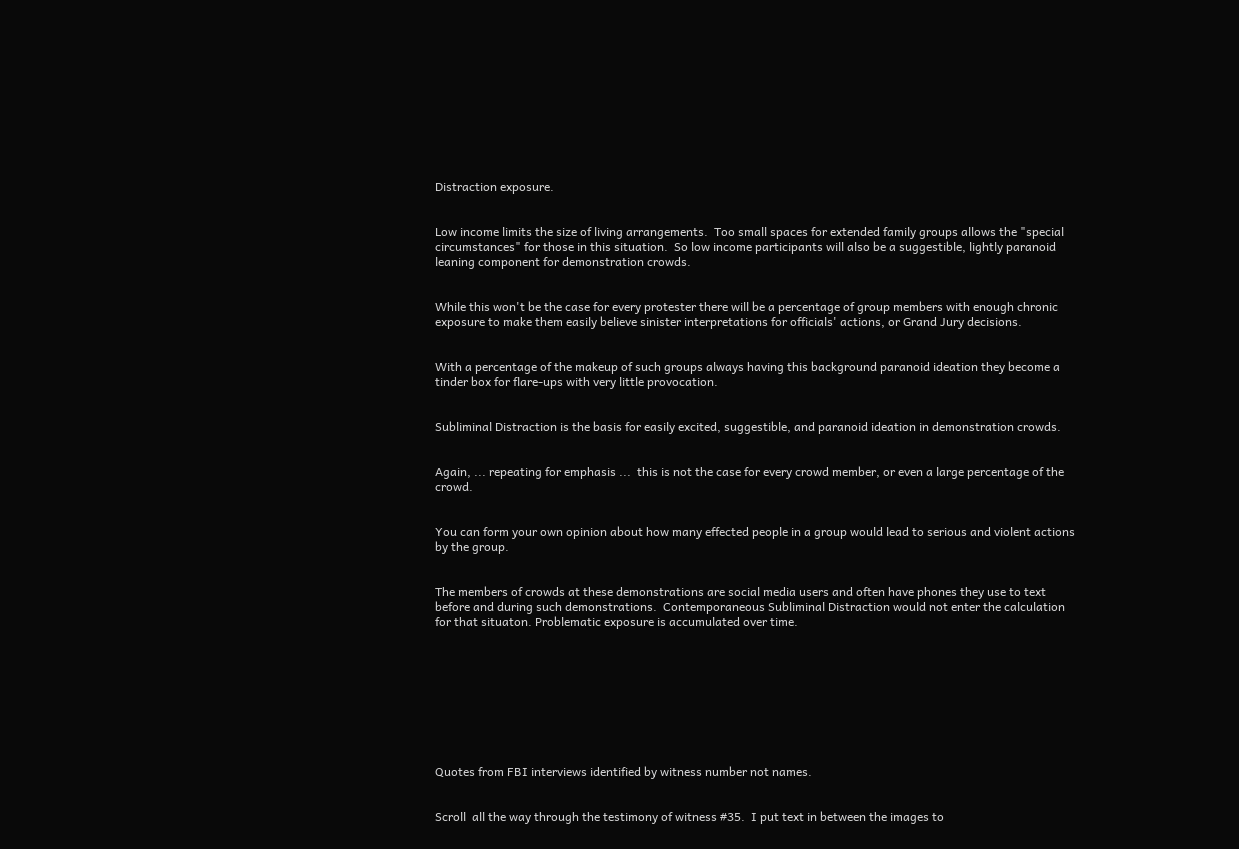Distraction exposure.


Low income limits the size of living arrangements.  Too small spaces for extended family groups allows the "special circumstances" for those in this situation.  So low income participants will also be a suggestible, lightly paranoid leaning component for demonstration crowds.


While this won't be the case for every protester there will be a percentage of group members with enough chronic exposure to make them easily believe sinister interpretations for officials' actions, or Grand Jury decisions.


With a percentage of the makeup of such groups always having this background paranoid ideation they become a tinder box for flare-ups with very little provocation.


Subliminal Distraction is the basis for easily excited, suggestible, and paranoid ideation in demonstration crowds.


Again, ... repeating for emphasis ...  this is not the case for every crowd member, or even a large percentage of the crowd.


You can form your own opinion about how many effected people in a group would lead to serious and violent actions by the group.


The members of crowds at these demonstrations are social media users and often have phones they use to text before and during such demonstrations.  Contemporaneous Subliminal Distraction would not enter the calculation for that situaton. Problematic exposure is accumulated over time.









Quotes from FBI interviews identified by witness number not names.


Scroll  all the way through the testimony of witness #35.  I put text in between the images to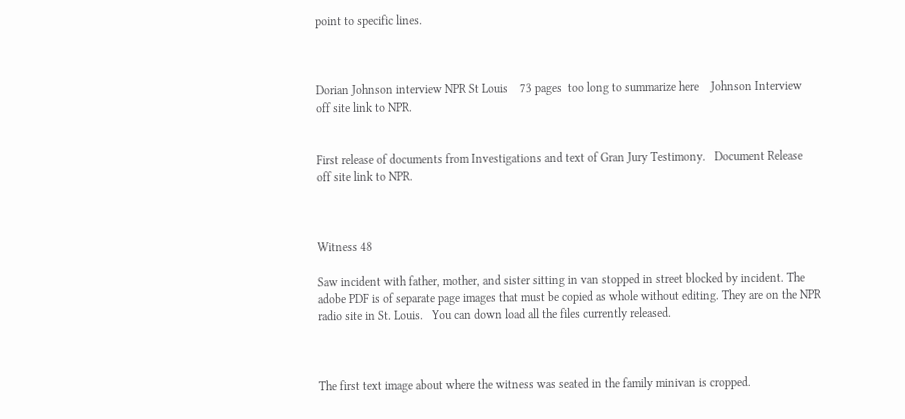point to specific lines.



Dorian Johnson interview NPR St Louis    73 pages  too long to summarize here    Johnson Interview  off site link to NPR.


First release of documents from Investigations and text of Gran Jury Testimony.   Document Release   off site link to NPR.



Witness 48

Saw incident with father, mother, and sister sitting in van stopped in street blocked by incident. The adobe PDF is of separate page images that must be copied as whole without editing. They are on the NPR radio site in St. Louis.   You can down load all the files currently released.



The first text image about where the witness was seated in the family minivan is cropped.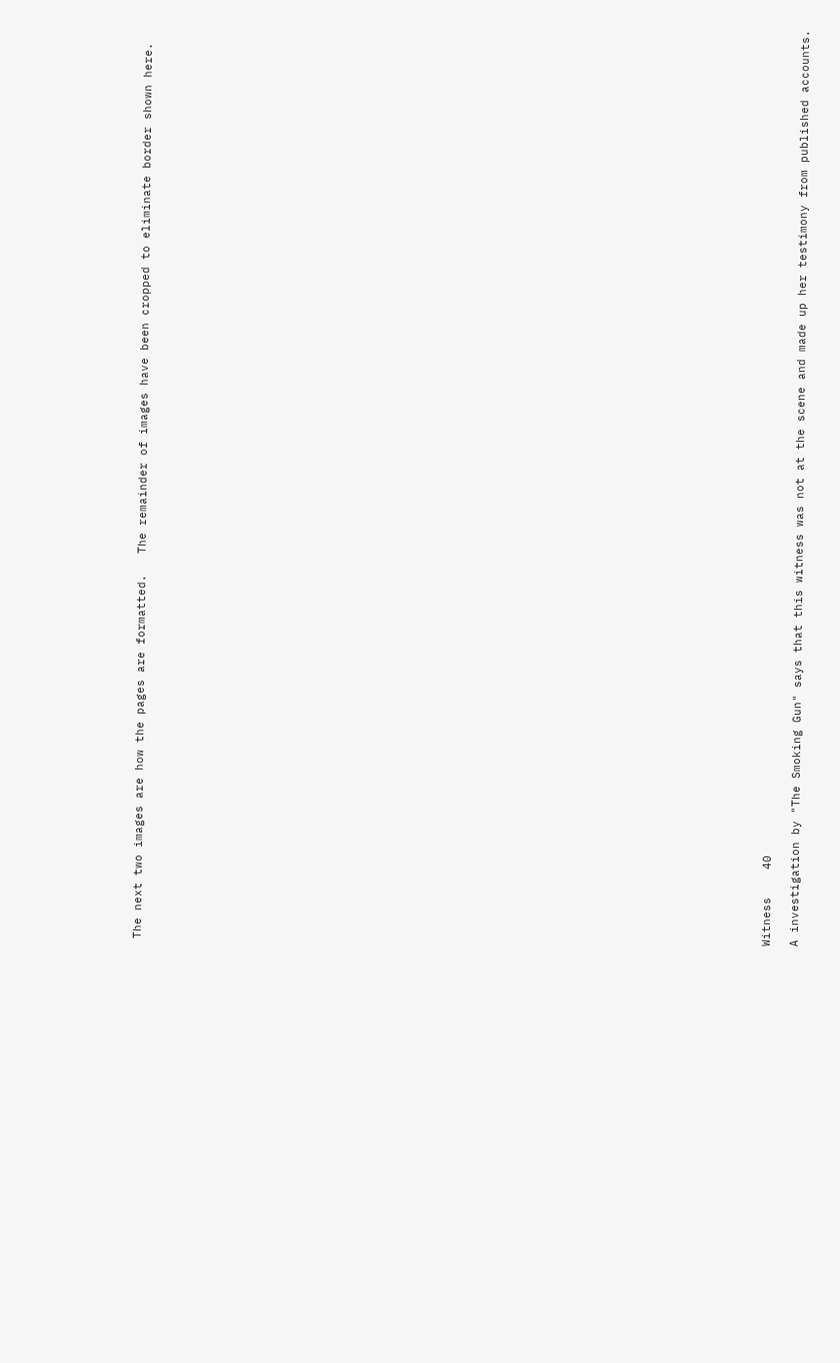The next two images are how the pages are formatted.   The remainder of images have been cropped to eliminate border shown here.











































Witness    40

A investigation by "The Smoking Gun" says that this witness was not at the scene and made up her testimony from published accounts.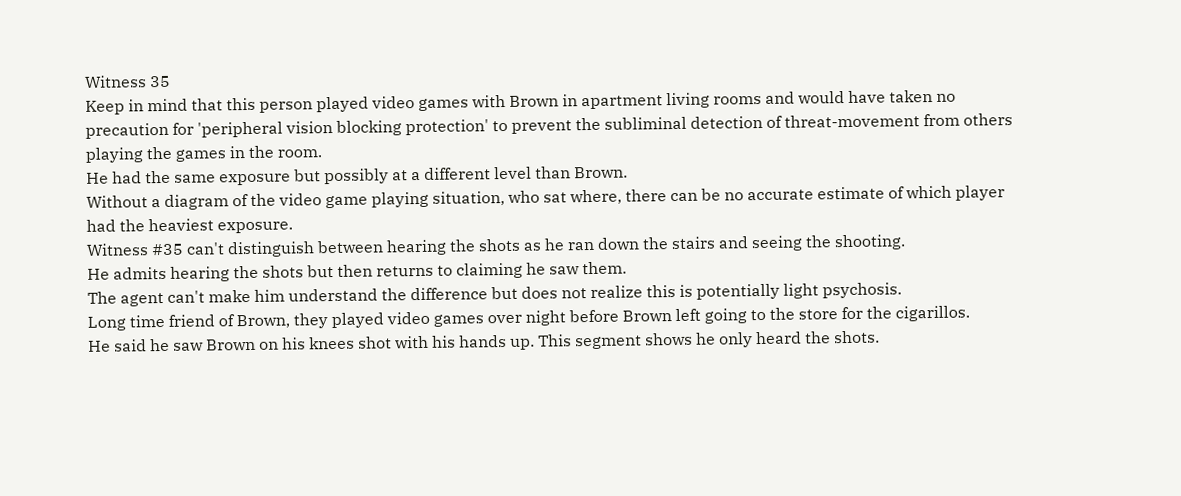Witness 35
Keep in mind that this person played video games with Brown in apartment living rooms and would have taken no precaution for 'peripheral vision blocking protection' to prevent the subliminal detection of threat-movement from others playing the games in the room.
He had the same exposure but possibly at a different level than Brown.
Without a diagram of the video game playing situation, who sat where, there can be no accurate estimate of which player had the heaviest exposure.
Witness #35 can't distinguish between hearing the shots as he ran down the stairs and seeing the shooting.
He admits hearing the shots but then returns to claiming he saw them.
The agent can't make him understand the difference but does not realize this is potentially light psychosis.
Long time friend of Brown, they played video games over night before Brown left going to the store for the cigarillos.
He said he saw Brown on his knees shot with his hands up. This segment shows he only heard the shots.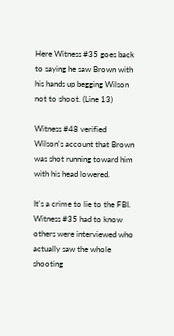Here Witness #35 goes back to saying he saw Brown with his hands up begging Wilson not to shoot. (Line 13)

Witness #48 verified Wilson's account that Brown was shot running toward him with his head lowered.

It's a crime to lie to the FBI.  Witness #35 had to know others were interviewed who actually saw the whole shooting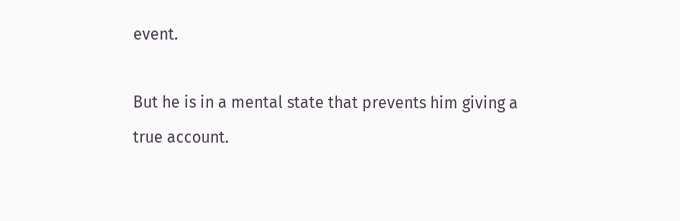event.

But he is in a mental state that prevents him giving a true account.